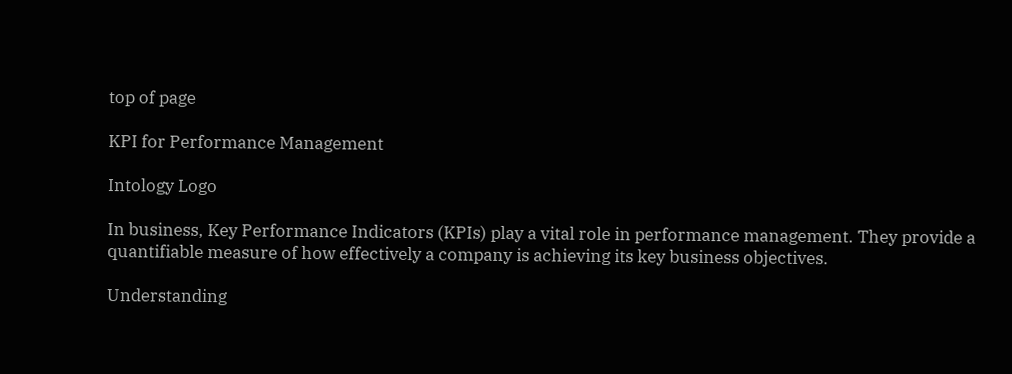top of page

KPI for Performance Management

Intology Logo

In business, Key Performance Indicators (KPIs) play a vital role in performance management. They provide a quantifiable measure of how effectively a company is achieving its key business objectives.

Understanding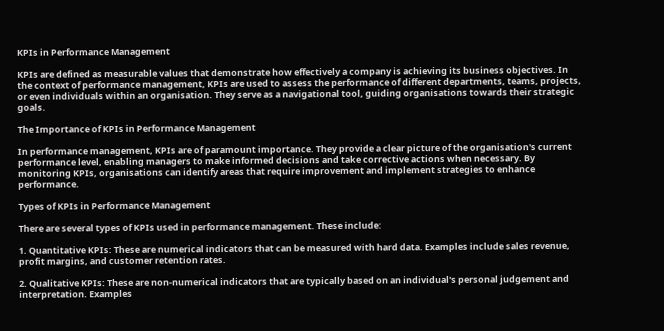KPIs in Performance Management

KPIs are defined as measurable values that demonstrate how effectively a company is achieving its business objectives. In the context of performance management, KPIs are used to assess the performance of different departments, teams, projects, or even individuals within an organisation. They serve as a navigational tool, guiding organisations towards their strategic goals.

The Importance of KPIs in Performance Management

In performance management, KPIs are of paramount importance. They provide a clear picture of the organisation's current performance level, enabling managers to make informed decisions and take corrective actions when necessary. By monitoring KPIs, organisations can identify areas that require improvement and implement strategies to enhance performance.

Types of KPIs in Performance Management

There are several types of KPIs used in performance management. These include:

1. Quantitative KPIs: These are numerical indicators that can be measured with hard data. Examples include sales revenue, profit margins, and customer retention rates.

2. Qualitative KPIs: These are non-numerical indicators that are typically based on an individual's personal judgement and interpretation. Examples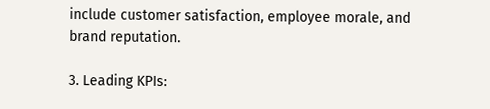include customer satisfaction, employee morale, and brand reputation.

3. Leading KPIs: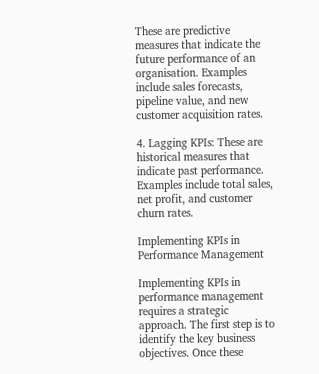These are predictive measures that indicate the future performance of an organisation. Examples include sales forecasts, pipeline value, and new customer acquisition rates.

4. Lagging KPIs: These are historical measures that indicate past performance. Examples include total sales, net profit, and customer churn rates.

Implementing KPIs in Performance Management

Implementing KPIs in performance management requires a strategic approach. The first step is to identify the key business objectives. Once these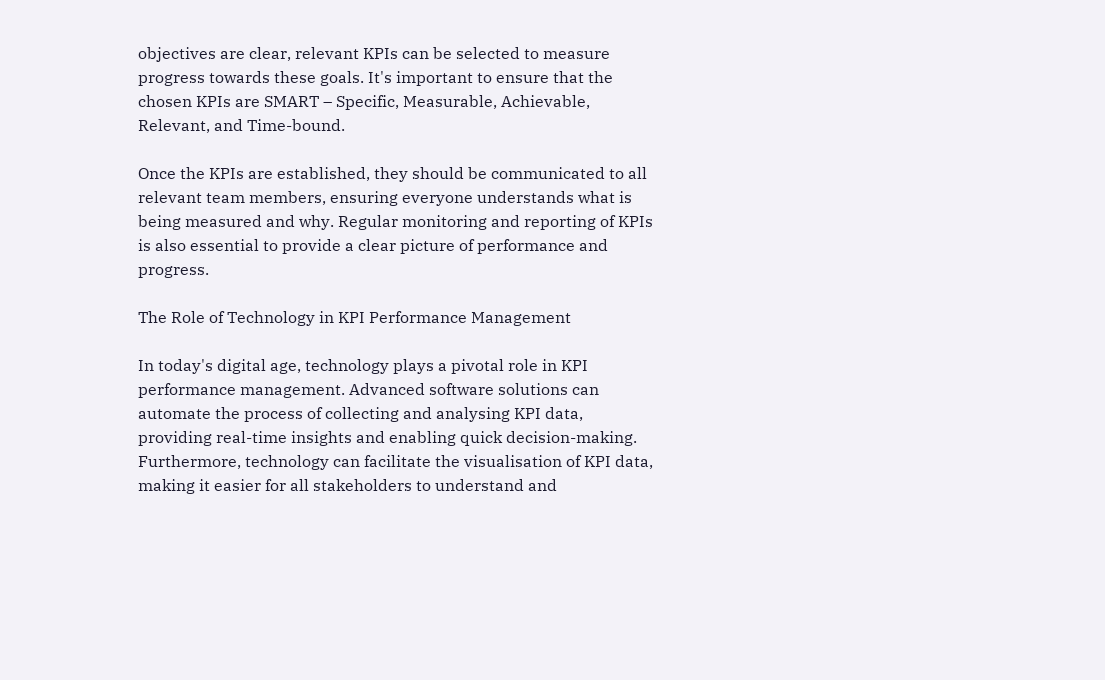objectives are clear, relevant KPIs can be selected to measure progress towards these goals. It's important to ensure that the chosen KPIs are SMART – Specific, Measurable, Achievable, Relevant, and Time-bound.

Once the KPIs are established, they should be communicated to all relevant team members, ensuring everyone understands what is being measured and why. Regular monitoring and reporting of KPIs is also essential to provide a clear picture of performance and progress.

The Role of Technology in KPI Performance Management

In today's digital age, technology plays a pivotal role in KPI performance management. Advanced software solutions can automate the process of collecting and analysing KPI data, providing real-time insights and enabling quick decision-making. Furthermore, technology can facilitate the visualisation of KPI data, making it easier for all stakeholders to understand and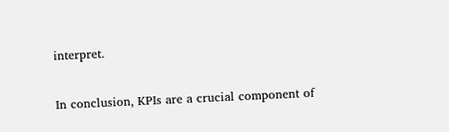interpret.


In conclusion, KPIs are a crucial component of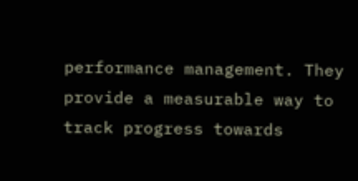performance management. They provide a measurable way to track progress towards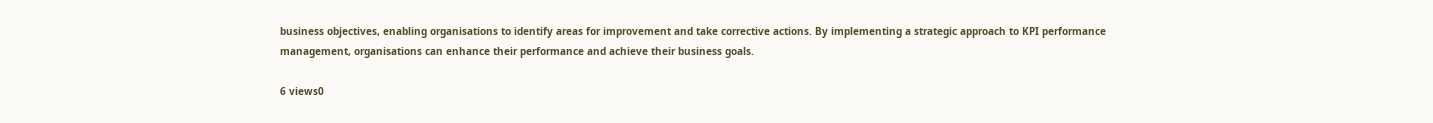business objectives, enabling organisations to identify areas for improvement and take corrective actions. By implementing a strategic approach to KPI performance management, organisations can enhance their performance and achieve their business goals.

6 views0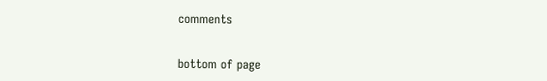comments


bottom of page